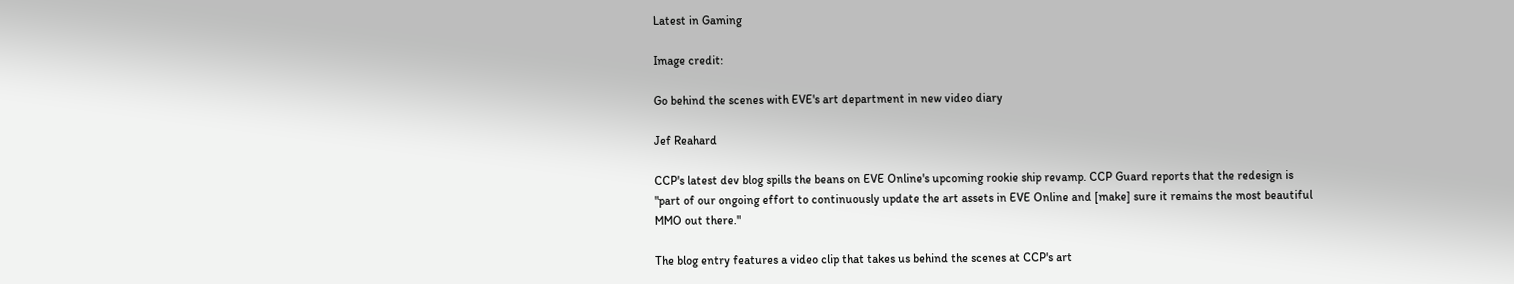Latest in Gaming

Image credit:

Go behind the scenes with EVE's art department in new video diary

Jef Reahard

CCP's latest dev blog spills the beans on EVE Online's upcoming rookie ship revamp. CCP Guard reports that the redesign is "part of our ongoing effort to continuously update the art assets in EVE Online and [make] sure it remains the most beautiful MMO out there."

The blog entry features a video clip that takes us behind the scenes at CCP's art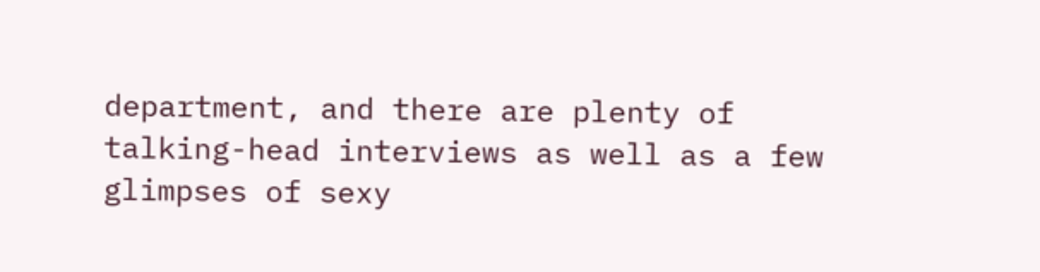department, and there are plenty of talking-head interviews as well as a few glimpses of sexy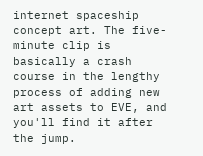internet spaceship concept art. The five-minute clip is basically a crash course in the lengthy process of adding new art assets to EVE, and you'll find it after the jump.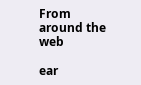From around the web

ear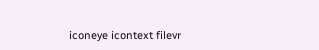iconeye icontext filevr